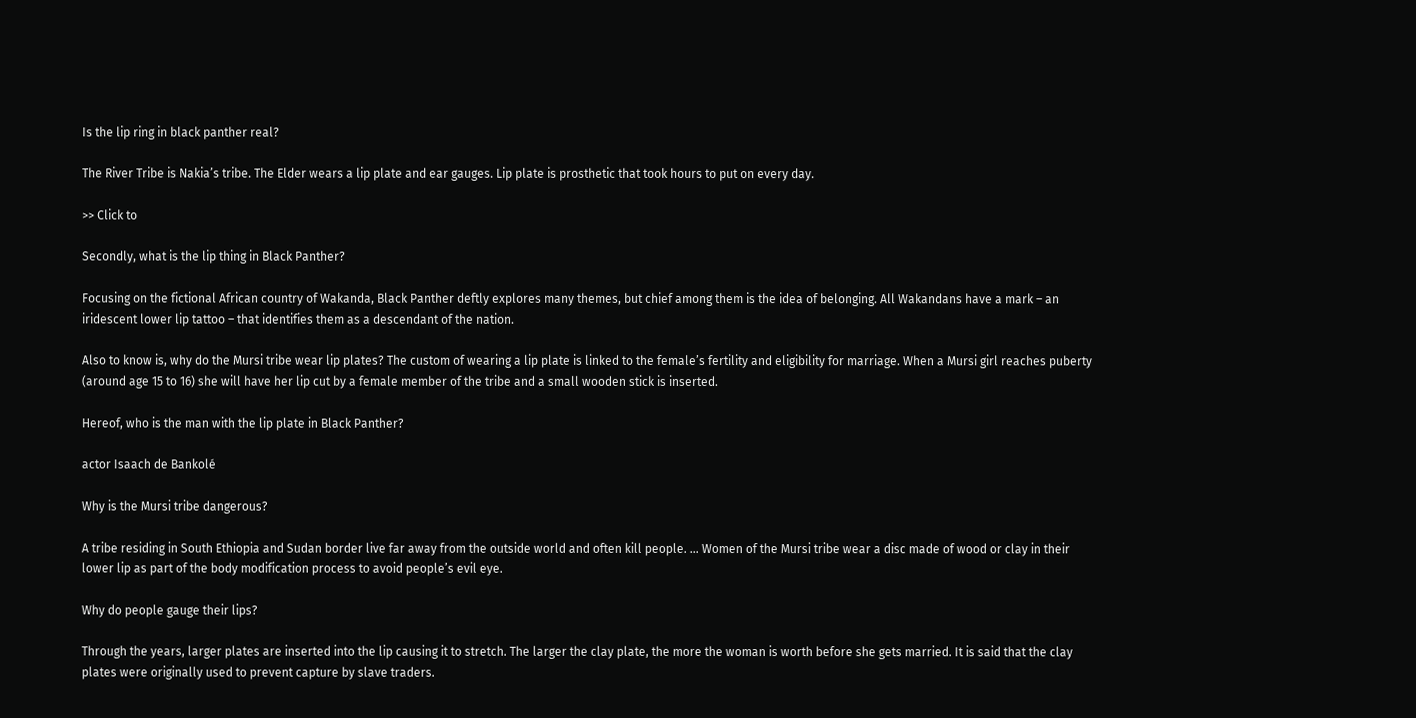Is the lip ring in black panther real?

The River Tribe is Nakia’s tribe. The Elder wears a lip plate and ear gauges. Lip plate is prosthetic that took hours to put on every day.

>> Click to

Secondly, what is the lip thing in Black Panther?

Focusing on the fictional African country of Wakanda, Black Panther deftly explores many themes, but chief among them is the idea of belonging. All Wakandans have a mark – an iridescent lower lip tattoo – that identifies them as a descendant of the nation.

Also to know is, why do the Mursi tribe wear lip plates? The custom of wearing a lip plate is linked to the female’s fertility and eligibility for marriage. When a Mursi girl reaches puberty (around age 15 to 16) she will have her lip cut by a female member of the tribe and a small wooden stick is inserted.

Hereof, who is the man with the lip plate in Black Panther?

actor Isaach de Bankolé

Why is the Mursi tribe dangerous?

A tribe residing in South Ethiopia and Sudan border live far away from the outside world and often kill people. … Women of the Mursi tribe wear a disc made of wood or clay in their lower lip as part of the body modification process to avoid people’s evil eye.

Why do people gauge their lips?

Through the years, larger plates are inserted into the lip causing it to stretch. The larger the clay plate, the more the woman is worth before she gets married. It is said that the clay plates were originally used to prevent capture by slave traders.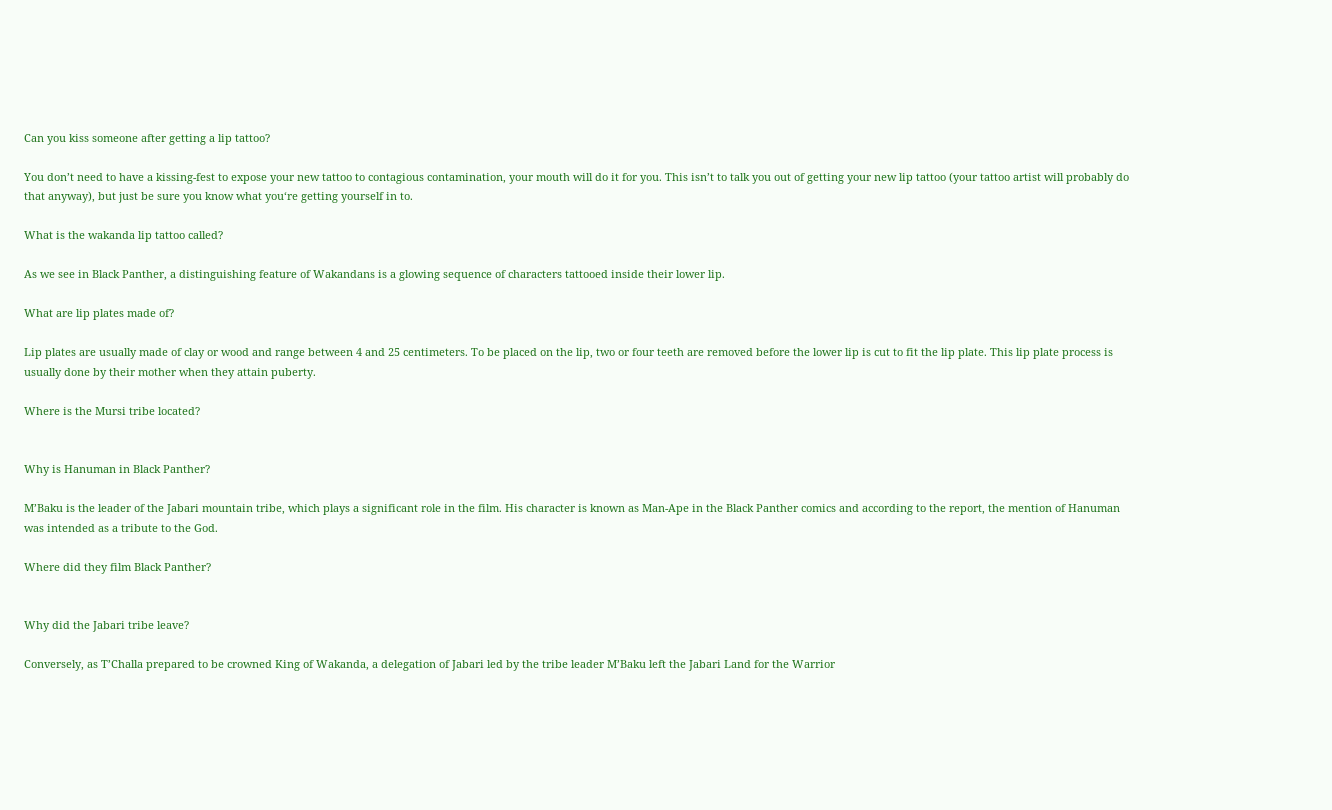Can you kiss someone after getting a lip tattoo?

You don’t need to have a kissing-fest to expose your new tattoo to contagious contamination, your mouth will do it for you. This isn’t to talk you out of getting your new lip tattoo (your tattoo artist will probably do that anyway), but just be sure you know what you‘re getting yourself in to.

What is the wakanda lip tattoo called?

As we see in Black Panther, a distinguishing feature of Wakandans is a glowing sequence of characters tattooed inside their lower lip.

What are lip plates made of?

Lip plates are usually made of clay or wood and range between 4 and 25 centimeters. To be placed on the lip, two or four teeth are removed before the lower lip is cut to fit the lip plate. This lip plate process is usually done by their mother when they attain puberty.

Where is the Mursi tribe located?


Why is Hanuman in Black Panther?

M’Baku is the leader of the Jabari mountain tribe, which plays a significant role in the film. His character is known as Man-Ape in the Black Panther comics and according to the report, the mention of Hanuman was intended as a tribute to the God.

Where did they film Black Panther?


Why did the Jabari tribe leave?

Conversely, as T’Challa prepared to be crowned King of Wakanda, a delegation of Jabari led by the tribe leader M’Baku left the Jabari Land for the Warrior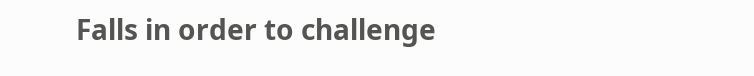Falls in order to challenge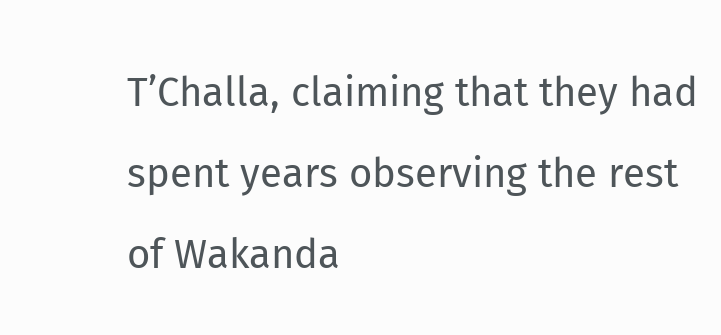T’Challa, claiming that they had spent years observing the rest of Wakanda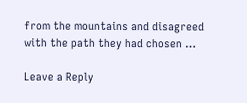from the mountains and disagreed with the path they had chosen …

Leave a Reply